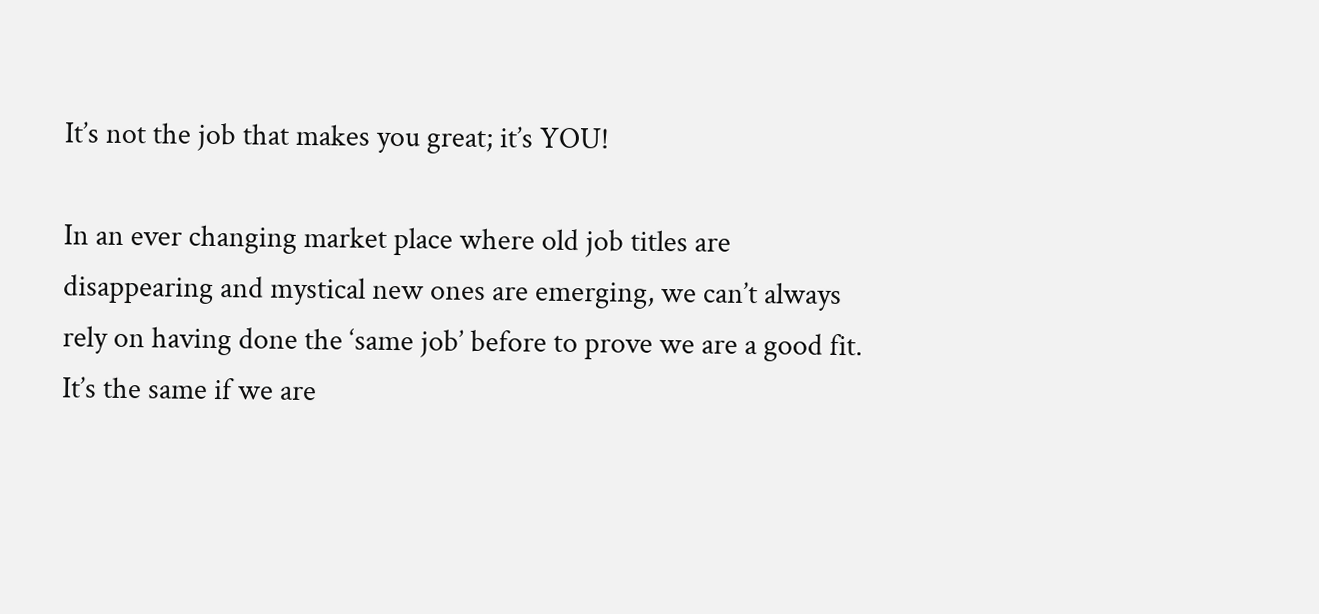It’s not the job that makes you great; it’s YOU!

In an ever changing market place where old job titles are disappearing and mystical new ones are emerging, we can’t always rely on having done the ‘same job’ before to prove we are a good fit. It’s the same if we are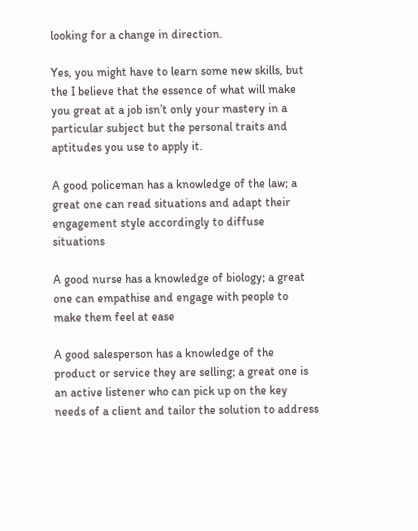looking for a change in direction.

Yes, you might have to learn some new skills, but the I believe that the essence of what will make you great at a job isn’t only your mastery in a particular subject but the personal traits and aptitudes you use to apply it.

A good policeman has a knowledge of the law; a great one can read situations and adapt their engagement style accordingly to diffuse situations

A good nurse has a knowledge of biology; a great one can empathise and engage with people to make them feel at ease

A good salesperson has a knowledge of the product or service they are selling; a great one is an active listener who can pick up on the key needs of a client and tailor the solution to address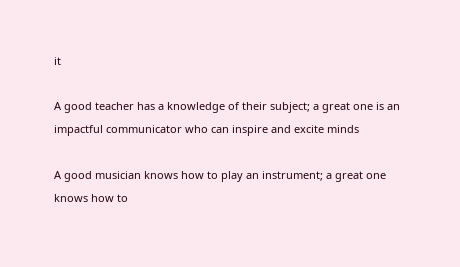it

A good teacher has a knowledge of their subject; a great one is an impactful communicator who can inspire and excite minds

A good musician knows how to play an instrument; a great one knows how to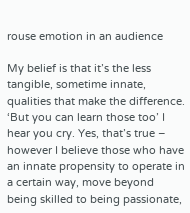rouse emotion in an audience

My belief is that it’s the less tangible, sometime innate, qualities that make the difference. ‘But you can learn those too’ I hear you cry. Yes, that’s true – however I believe those who have an innate propensity to operate in a certain way, move beyond being skilled to being passionate,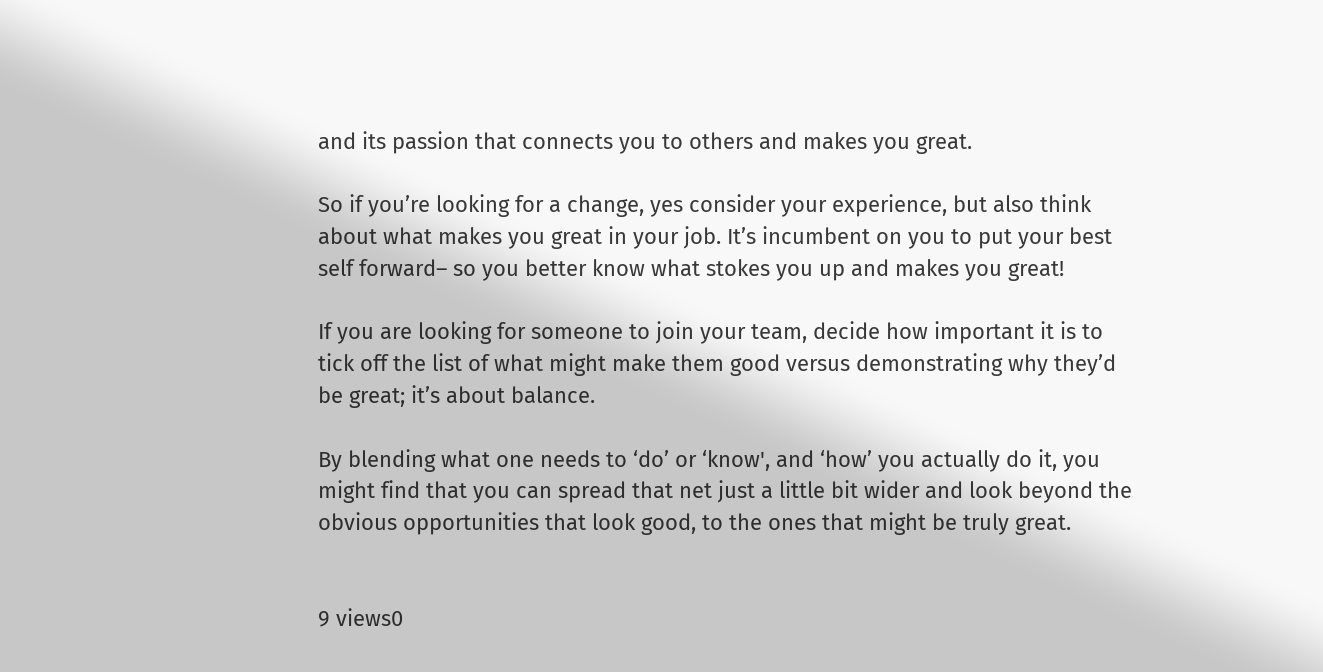and its passion that connects you to others and makes you great.

So if you’re looking for a change, yes consider your experience, but also think about what makes you great in your job. It’s incumbent on you to put your best self forward– so you better know what stokes you up and makes you great!

If you are looking for someone to join your team, decide how important it is to tick off the list of what might make them good versus demonstrating why they’d be great; it’s about balance.

By blending what one needs to ‘do’ or ‘know', and ‘how’ you actually do it, you might find that you can spread that net just a little bit wider and look beyond the obvious opportunities that look good, to the ones that might be truly great.


9 views0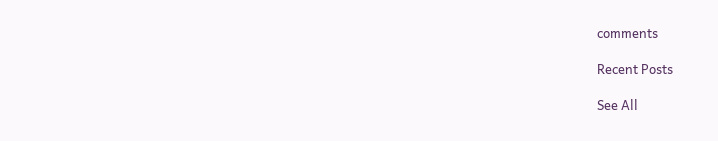comments

Recent Posts

See All